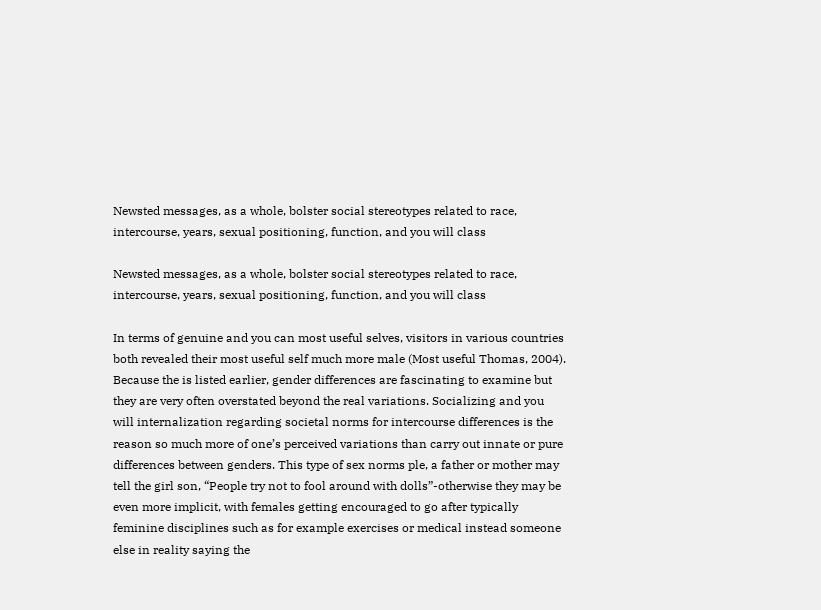Newsted messages, as a whole, bolster social stereotypes related to race, intercourse, years, sexual positioning, function, and you will class

Newsted messages, as a whole, bolster social stereotypes related to race, intercourse, years, sexual positioning, function, and you will class

In terms of genuine and you can most useful selves, visitors in various countries both revealed their most useful self much more male (Most useful Thomas, 2004). Because the is listed earlier, gender differences are fascinating to examine but they are very often overstated beyond the real variations. Socializing and you will internalization regarding societal norms for intercourse differences is the reason so much more of one’s perceived variations than carry out innate or pure differences between genders. This type of sex norms ple, a father or mother may tell the girl son, “People try not to fool around with dolls”-otherwise they may be even more implicit, with females getting encouraged to go after typically feminine disciplines such as for example exercises or medical instead someone else in reality saying the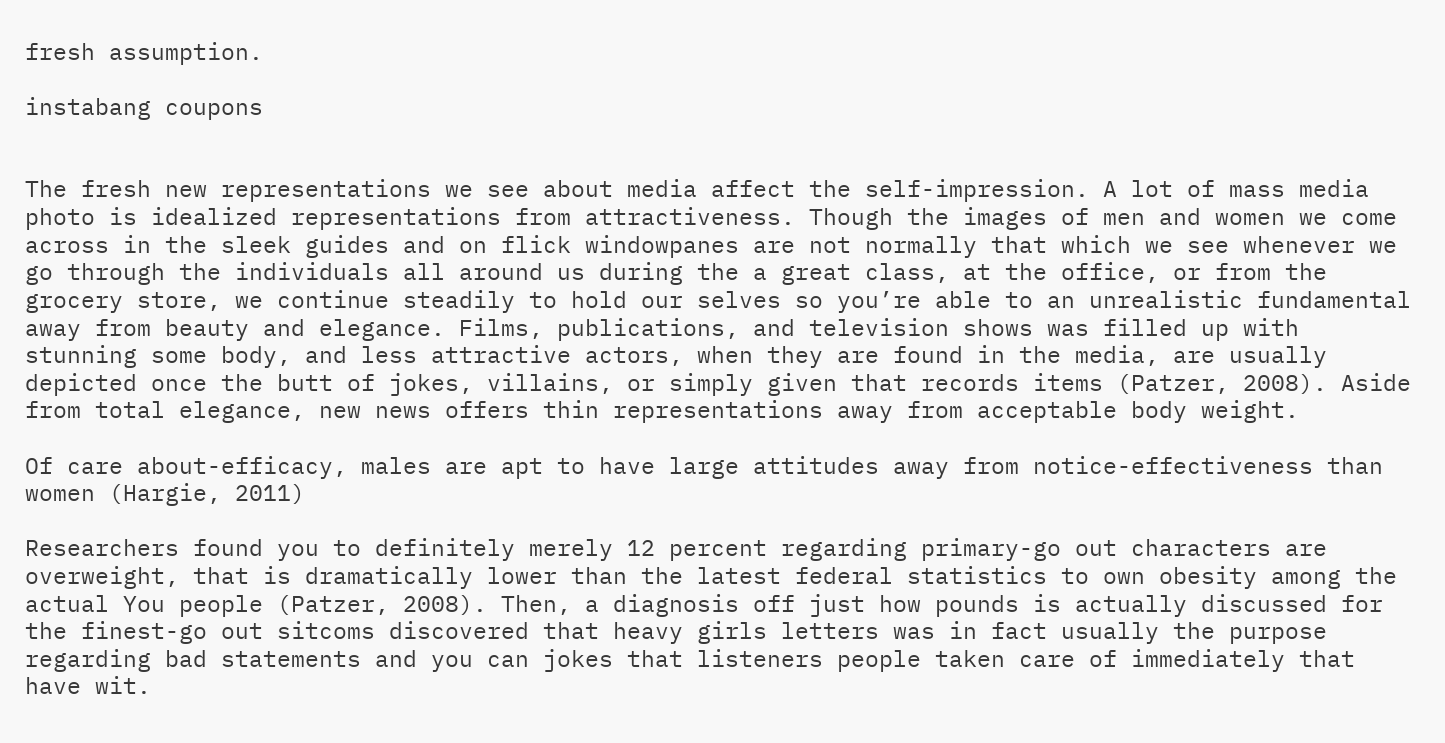fresh assumption.

instabang coupons


The fresh new representations we see about media affect the self-impression. A lot of mass media photo is idealized representations from attractiveness. Though the images of men and women we come across in the sleek guides and on flick windowpanes are not normally that which we see whenever we go through the individuals all around us during the a great class, at the office, or from the grocery store, we continue steadily to hold our selves so you’re able to an unrealistic fundamental away from beauty and elegance. Films, publications, and television shows was filled up with stunning some body, and less attractive actors, when they are found in the media, are usually depicted once the butt of jokes, villains, or simply given that records items (Patzer, 2008). Aside from total elegance, new news offers thin representations away from acceptable body weight.

Of care about-efficacy, males are apt to have large attitudes away from notice-effectiveness than women (Hargie, 2011)

Researchers found you to definitely merely 12 percent regarding primary-go out characters are overweight, that is dramatically lower than the latest federal statistics to own obesity among the actual You people (Patzer, 2008). Then, a diagnosis off just how pounds is actually discussed for the finest-go out sitcoms discovered that heavy girls letters was in fact usually the purpose regarding bad statements and you can jokes that listeners people taken care of immediately that have wit.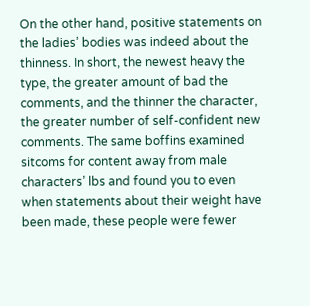On the other hand, positive statements on the ladies’ bodies was indeed about the thinness. In short, the newest heavy the type, the greater amount of bad the comments, and the thinner the character, the greater number of self-confident new comments. The same boffins examined sitcoms for content away from male characters’ lbs and found you to even when statements about their weight have been made, these people were fewer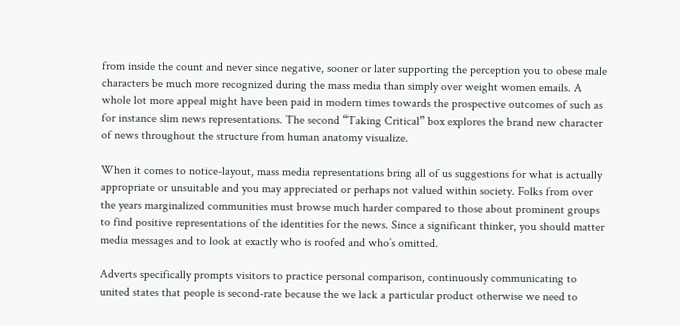from inside the count and never since negative, sooner or later supporting the perception you to obese male characters be much more recognized during the mass media than simply over weight women emails. A whole lot more appeal might have been paid in modern times towards the prospective outcomes of such as for instance slim news representations. The second “Taking Critical” box explores the brand new character of news throughout the structure from human anatomy visualize.

When it comes to notice-layout, mass media representations bring all of us suggestions for what is actually appropriate or unsuitable and you may appreciated or perhaps not valued within society. Folks from over the years marginalized communities must browse much harder compared to those about prominent groups to find positive representations of the identities for the news. Since a significant thinker, you should matter media messages and to look at exactly who is roofed and who’s omitted.

Adverts specifically prompts visitors to practice personal comparison, continuously communicating to united states that people is second-rate because the we lack a particular product otherwise we need to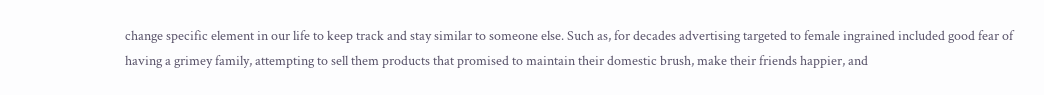change specific element in our life to keep track and stay similar to someone else. Such as, for decades advertising targeted to female ingrained included good fear of having a grimey family, attempting to sell them products that promised to maintain their domestic brush, make their friends happier, and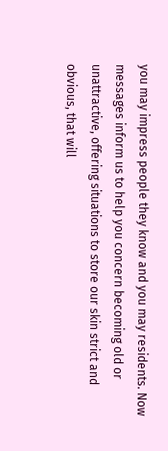you may impress people they know and you may residents. Now messages inform us to help you concern becoming old or unattractive, offering situations to store our skin strict and obvious, that will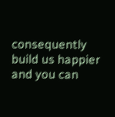consequently build us happier and you can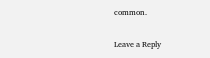common.

Leave a Reply